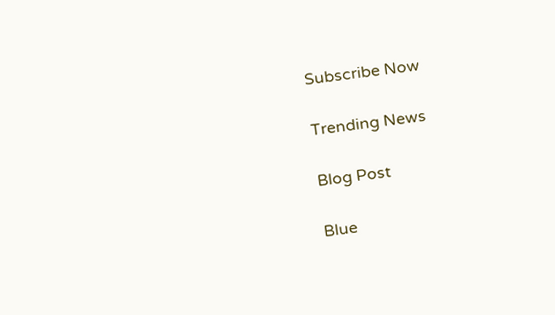Subscribe Now

Trending News

Blog Post

Blue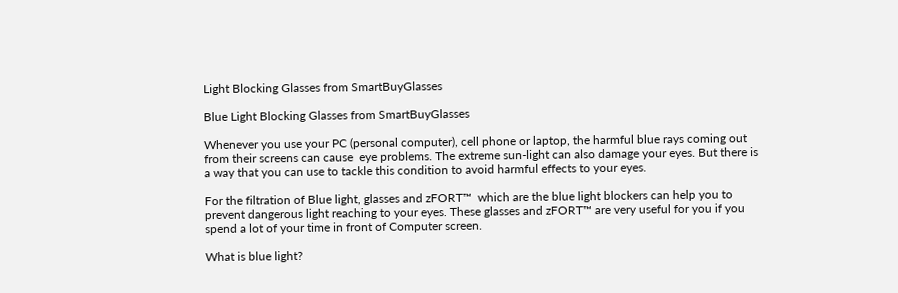Light Blocking Glasses from SmartBuyGlasses

Blue Light Blocking Glasses from SmartBuyGlasses

Whenever you use your PC (personal computer), cell phone or laptop, the harmful blue rays coming out from their screens can cause  eye problems. The extreme sun-light can also damage your eyes. But there is a way that you can use to tackle this condition to avoid harmful effects to your eyes.

For the filtration of Blue light, glasses and zFORT™  which are the blue light blockers can help you to prevent dangerous light reaching to your eyes. These glasses and zFORT™ are very useful for you if you spend a lot of your time in front of Computer screen.

What is blue light?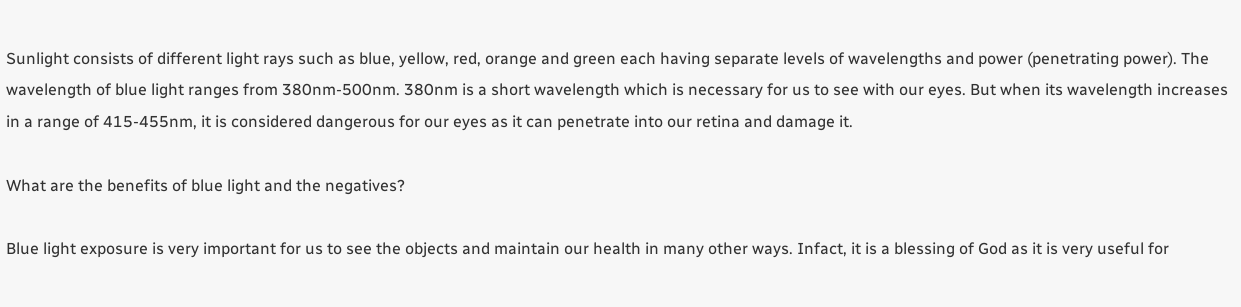Sunlight consists of different light rays such as blue, yellow, red, orange and green each having separate levels of wavelengths and power (penetrating power). The wavelength of blue light ranges from 380nm-500nm. 380nm is a short wavelength which is necessary for us to see with our eyes. But when its wavelength increases in a range of 415-455nm, it is considered dangerous for our eyes as it can penetrate into our retina and damage it.

What are the benefits of blue light and the negatives?

Blue light exposure is very important for us to see the objects and maintain our health in many other ways. Infact, it is a blessing of God as it is very useful for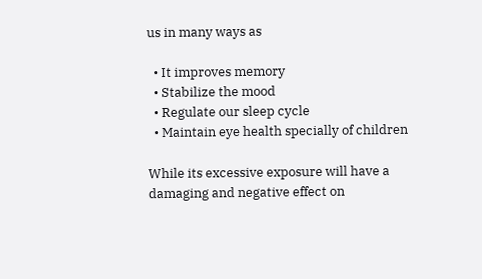us in many ways as

  • It improves memory
  • Stabilize the mood
  • Regulate our sleep cycle
  • Maintain eye health specially of children

While its excessive exposure will have a damaging and negative effect on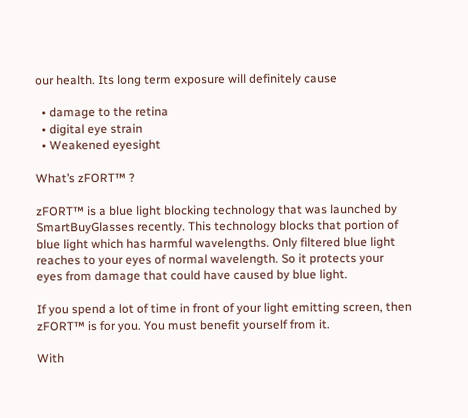our health. Its long term exposure will definitely cause

  • damage to the retina
  • digital eye strain
  • Weakened eyesight

What’s zFORT™ ?

zFORT™ is a blue light blocking technology that was launched by SmartBuyGlasses recently. This technology blocks that portion of blue light which has harmful wavelengths. Only filtered blue light reaches to your eyes of normal wavelength. So it protects your eyes from damage that could have caused by blue light.

If you spend a lot of time in front of your light emitting screen, then zFORT™ is for you. You must benefit yourself from it.

With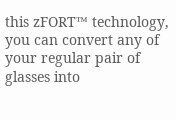this zFORT™ technology, you can convert any of your regular pair of glasses into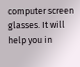computer screen glasses. It will help you in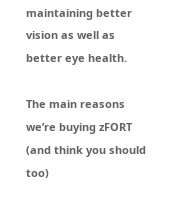maintaining better vision as well as better eye health.

The main reasons we’re buying zFORT (and think you should too)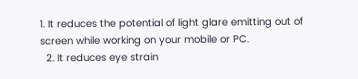1. It reduces the potential of light glare emitting out of screen while working on your mobile or PC.
  2. It reduces eye strain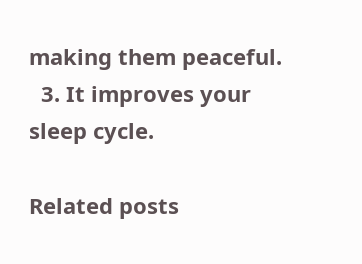making them peaceful.
  3. It improves your sleep cycle.

Related posts